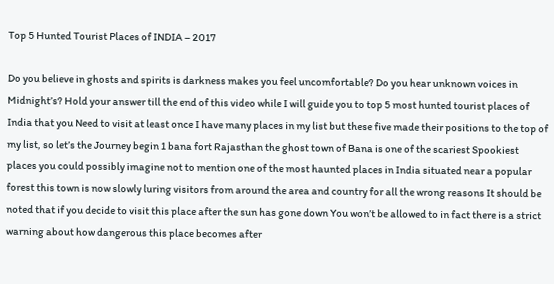Top 5 Hunted Tourist Places of INDIA – 2017

Do you believe in ghosts and spirits is darkness makes you feel uncomfortable? Do you hear unknown voices in Midnight’s? Hold your answer till the end of this video while I will guide you to top 5 most hunted tourist places of India that you Need to visit at least once I have many places in my list but these five made their positions to the top of my list, so let’s the Journey begin 1 bana fort Rajasthan the ghost town of Bana is one of the scariest Spookiest places you could possibly imagine not to mention one of the most haunted places in India situated near a popular forest this town is now slowly luring visitors from around the area and country for all the wrong reasons It should be noted that if you decide to visit this place after the sun has gone down You won’t be allowed to in fact there is a strict warning about how dangerous this place becomes after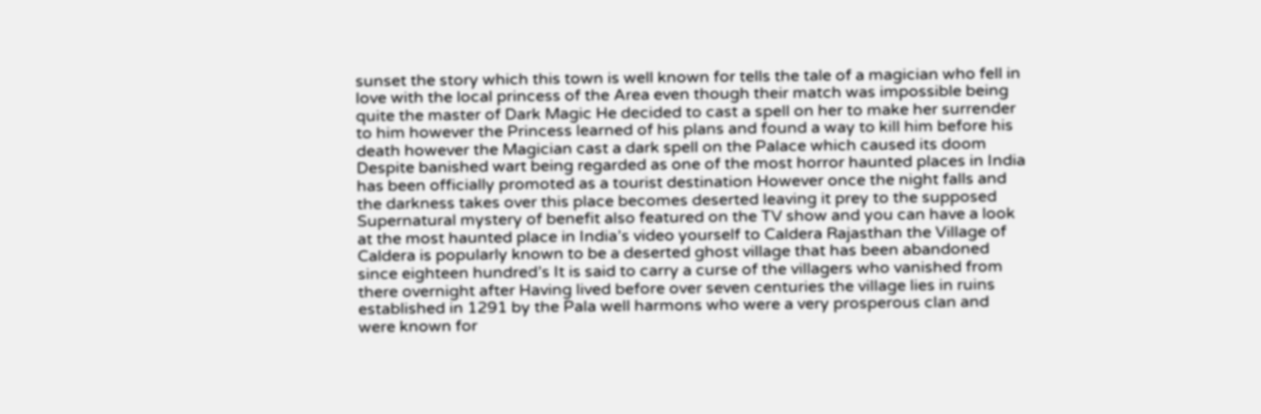sunset the story which this town is well known for tells the tale of a magician who fell in love with the local princess of the Area even though their match was impossible being quite the master of Dark Magic He decided to cast a spell on her to make her surrender to him however the Princess learned of his plans and found a way to kill him before his death however the Magician cast a dark spell on the Palace which caused its doom Despite banished wart being regarded as one of the most horror haunted places in India has been officially promoted as a tourist destination However once the night falls and the darkness takes over this place becomes deserted leaving it prey to the supposed Supernatural mystery of benefit also featured on the TV show and you can have a look at the most haunted place in India’s video yourself to Caldera Rajasthan the Village of Caldera is popularly known to be a deserted ghost village that has been abandoned since eighteen hundred’s It is said to carry a curse of the villagers who vanished from there overnight after Having lived before over seven centuries the village lies in ruins established in 1291 by the Pala well harmons who were a very prosperous clan and were known for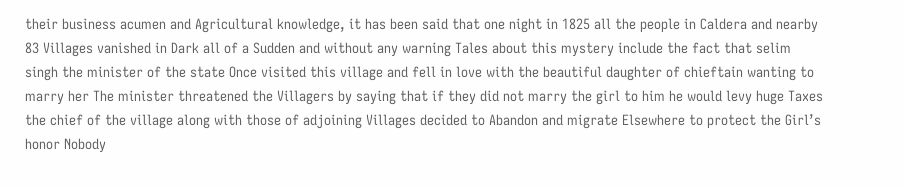their business acumen and Agricultural knowledge, it has been said that one night in 1825 all the people in Caldera and nearby 83 Villages vanished in Dark all of a Sudden and without any warning Tales about this mystery include the fact that selim singh the minister of the state Once visited this village and fell in love with the beautiful daughter of chieftain wanting to marry her The minister threatened the Villagers by saying that if they did not marry the girl to him he would levy huge Taxes the chief of the village along with those of adjoining Villages decided to Abandon and migrate Elsewhere to protect the Girl’s honor Nobody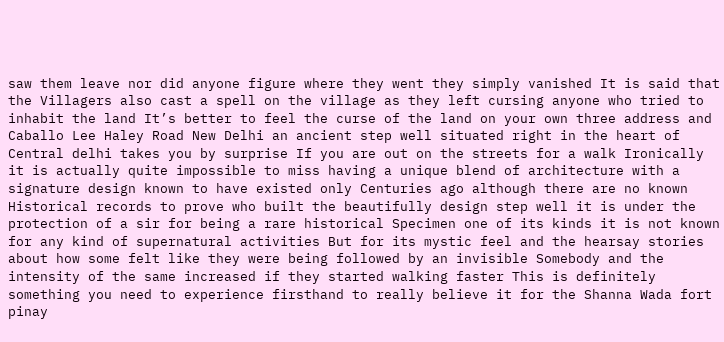saw them leave nor did anyone figure where they went they simply vanished It is said that the Villagers also cast a spell on the village as they left cursing anyone who tried to inhabit the land It’s better to feel the curse of the land on your own three address and Caballo Lee Haley Road New Delhi an ancient step well situated right in the heart of Central delhi takes you by surprise If you are out on the streets for a walk Ironically it is actually quite impossible to miss having a unique blend of architecture with a signature design known to have existed only Centuries ago although there are no known Historical records to prove who built the beautifully design step well it is under the protection of a sir for being a rare historical Specimen one of its kinds it is not known for any kind of supernatural activities But for its mystic feel and the hearsay stories about how some felt like they were being followed by an invisible Somebody and the intensity of the same increased if they started walking faster This is definitely something you need to experience firsthand to really believe it for the Shanna Wada fort pinay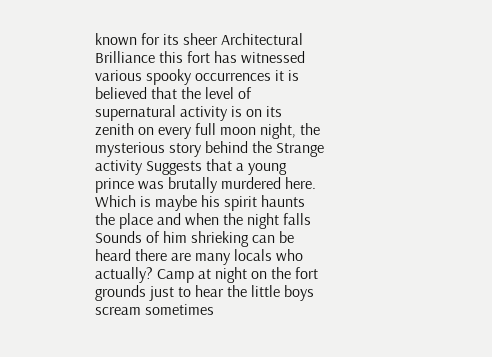known for its sheer Architectural Brilliance this fort has witnessed various spooky occurrences it is believed that the level of supernatural activity is on its zenith on every full moon night, the mysterious story behind the Strange activity Suggests that a young prince was brutally murdered here. Which is maybe his spirit haunts the place and when the night falls Sounds of him shrieking can be heard there are many locals who actually? Camp at night on the fort grounds just to hear the little boys scream sometimes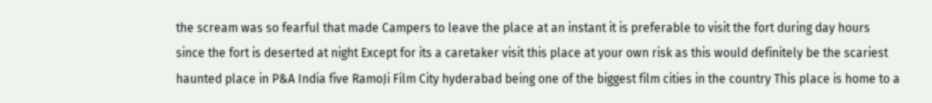the scream was so fearful that made Campers to leave the place at an instant it is preferable to visit the fort during day hours since the fort is deserted at night Except for its a caretaker visit this place at your own risk as this would definitely be the scariest haunted place in P&A India five RamoJi Film City hyderabad being one of the biggest film cities in the country This place is home to a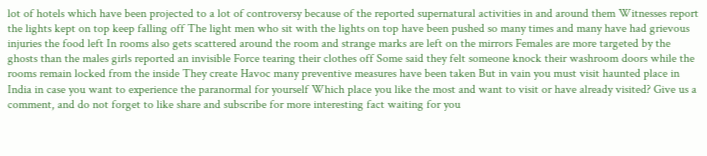lot of hotels which have been projected to a lot of controversy because of the reported supernatural activities in and around them Witnesses report the lights kept on top keep falling off The light men who sit with the lights on top have been pushed so many times and many have had grievous injuries the food left In rooms also gets scattered around the room and strange marks are left on the mirrors Females are more targeted by the ghosts than the males girls reported an invisible Force tearing their clothes off Some said they felt someone knock their washroom doors while the rooms remain locked from the inside They create Havoc many preventive measures have been taken But in vain you must visit haunted place in India in case you want to experience the paranormal for yourself Which place you like the most and want to visit or have already visited? Give us a comment, and do not forget to like share and subscribe for more interesting fact waiting for you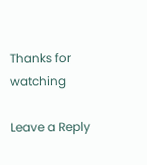Thanks for watching

Leave a Reply